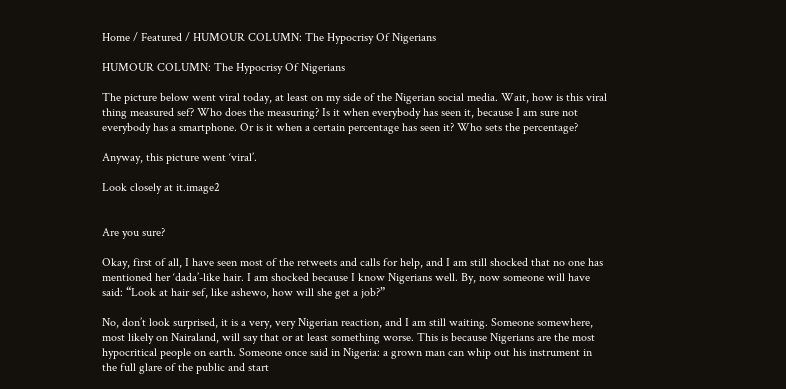Home / Featured / HUMOUR COLUMN: The Hypocrisy Of Nigerians

HUMOUR COLUMN: The Hypocrisy Of Nigerians

The picture below went viral today, at least on my side of the Nigerian social media. Wait, how is this viral thing measured sef? Who does the measuring? Is it when everybody has seen it, because I am sure not everybody has a smartphone. Or is it when a certain percentage has seen it? Who sets the percentage?

Anyway, this picture went ‘viral’.

Look closely at it.image2


Are you sure?

Okay, first of all, I have seen most of the retweets and calls for help, and I am still shocked that no one has mentioned her ‘dada’-like hair. I am shocked because I know Nigerians well. By, now someone will have said: “Look at hair sef, like ashewo, how will she get a job?”

No, don’t look surprised, it is a very, very Nigerian reaction, and I am still waiting. Someone somewhere, most likely on Nairaland, will say that or at least something worse. This is because Nigerians are the most hypocritical people on earth. Someone once said in Nigeria: a grown man can whip out his instrument in the full glare of the public and start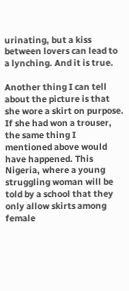urinating, but a kiss between lovers can lead to a lynching. And it is true.

Another thing I can tell about the picture is that she wore a skirt on purpose.  If she had won a trouser, the same thing I mentioned above would have happened. This Nigeria, where a young struggling woman will be told by a school that they only allow skirts among female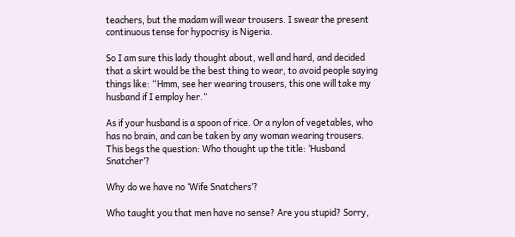teachers, but the madam will wear trousers. I swear the present continuous tense for hypocrisy is Nigeria.

So I am sure this lady thought about, well and hard, and decided that a skirt would be the best thing to wear, to avoid people saying things like: “Hmm, see her wearing trousers, this one will take my husband if I employ her.”

As if your husband is a spoon of rice. Or a nylon of vegetables, who has no brain, and can be taken by any woman wearing trousers. This begs the question: Who thought up the title: ‘Husband Snatcher’?

Why do we have no ‘Wife Snatchers’?

Who taught you that men have no sense? Are you stupid? Sorry,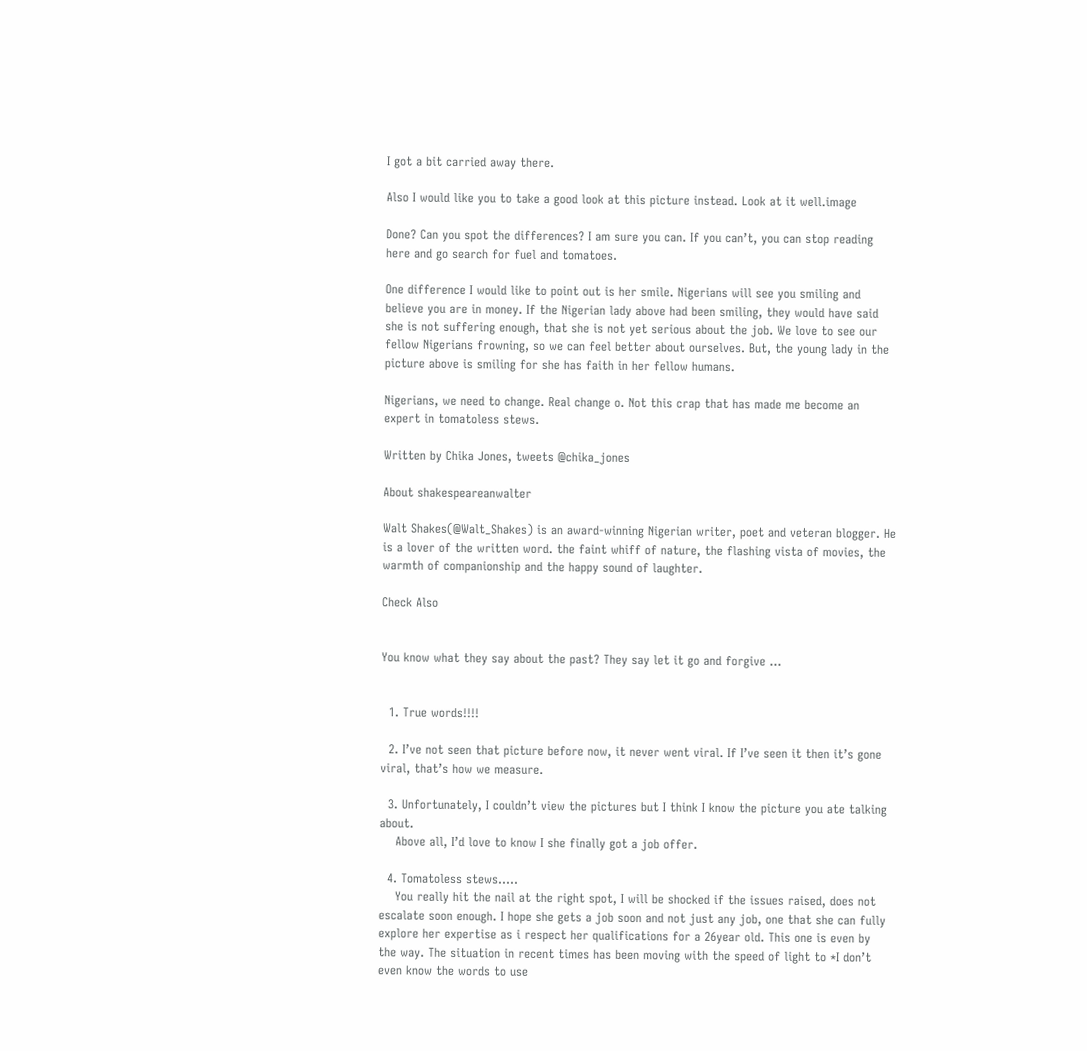I got a bit carried away there.

Also I would like you to take a good look at this picture instead. Look at it well.image

Done? Can you spot the differences? I am sure you can. If you can’t, you can stop reading here and go search for fuel and tomatoes.

One difference I would like to point out is her smile. Nigerians will see you smiling and believe you are in money. If the Nigerian lady above had been smiling, they would have said she is not suffering enough, that she is not yet serious about the job. We love to see our fellow Nigerians frowning, so we can feel better about ourselves. But, the young lady in the picture above is smiling for she has faith in her fellow humans.

Nigerians, we need to change. Real change o. Not this crap that has made me become an expert in tomatoless stews.

Written by Chika Jones, tweets @chika_jones

About shakespeareanwalter

Walt Shakes(@Walt_Shakes) is an award-winning Nigerian writer, poet and veteran blogger. He is a lover of the written word. the faint whiff of nature, the flashing vista of movies, the warmth of companionship and the happy sound of laughter.

Check Also


You know what they say about the past? They say let it go and forgive ...


  1. True words!!!!

  2. I’ve not seen that picture before now, it never went viral. If I’ve seen it then it’s gone viral, that’s how we measure.

  3. Unfortunately, I couldn’t view the pictures but I think I know the picture you ate talking about.
    Above all, I’d love to know I she finally got a job offer.

  4. Tomatoless stews…..
    You really hit the nail at the right spot, I will be shocked if the issues raised, does not escalate soon enough. I hope she gets a job soon and not just any job, one that she can fully explore her expertise as i respect her qualifications for a 26year old. This one is even by the way. The situation in recent times has been moving with the speed of light to *I don’t even know the words to use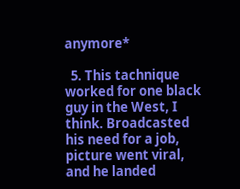anymore*

  5. This tachnique worked for one black guy in the West, I think. Broadcasted his need for a job, picture went viral, and he landed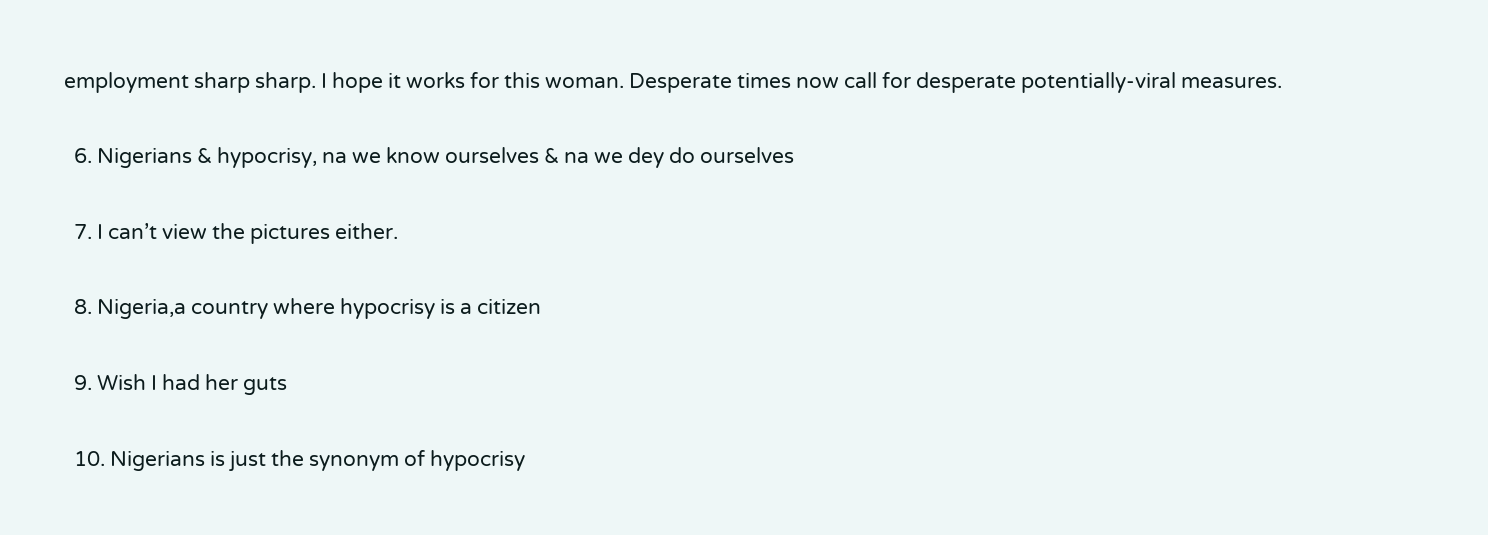employment sharp sharp. I hope it works for this woman. Desperate times now call for desperate potentially-viral measures.

  6. Nigerians & hypocrisy, na we know ourselves & na we dey do ourselves

  7. I can’t view the pictures either.

  8. Nigeria,a country where hypocrisy is a citizen

  9. Wish I had her guts

  10. Nigerians is just the synonym of hypocrisy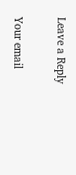Leave a Reply

Your email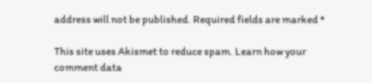address will not be published. Required fields are marked *

This site uses Akismet to reduce spam. Learn how your comment data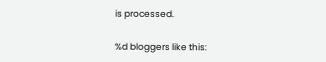is processed.

%d bloggers like this: